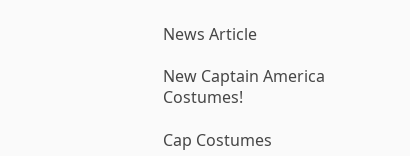News Article

New Captain America Costumes!

Cap Costumes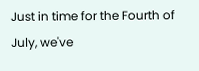Just in time for the Fourth of July, we've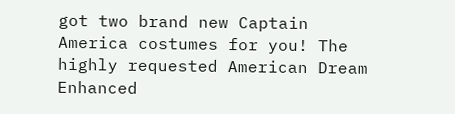got two brand new Captain America costumes for you! The highly requested American Dream Enhanced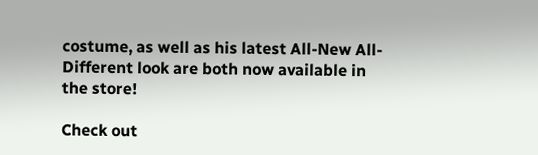costume, as well as his latest All-New All-Different look are both now available in the store!

Check out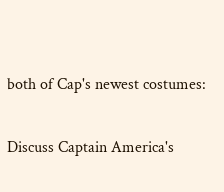both of Cap's newest costumes:


Discuss Captain America's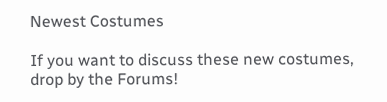Newest Costumes

If you want to discuss these new costumes, drop by the Forums!